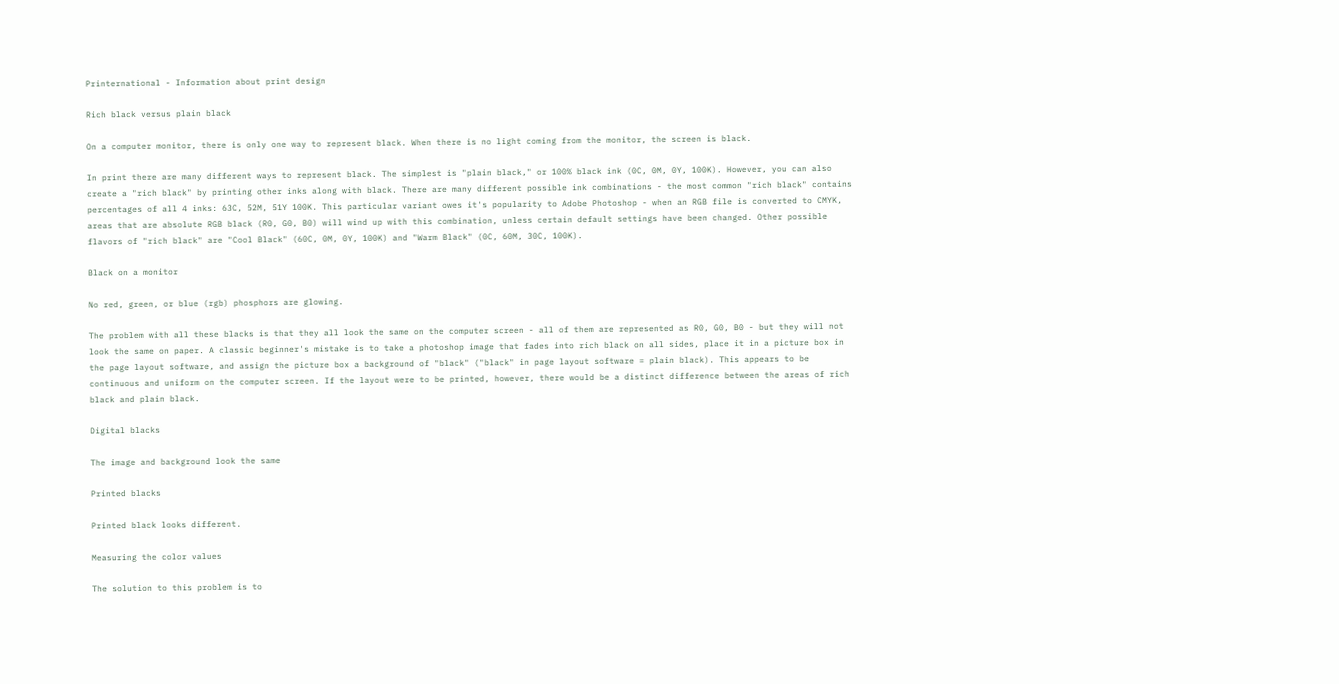Printernational - Information about print design

Rich black versus plain black

On a computer monitor, there is only one way to represent black. When there is no light coming from the monitor, the screen is black.

In print there are many different ways to represent black. The simplest is "plain black," or 100% black ink (0C, 0M, 0Y, 100K). However, you can also create a "rich black" by printing other inks along with black. There are many different possible ink combinations - the most common "rich black" contains percentages of all 4 inks: 63C, 52M, 51Y 100K. This particular variant owes it's popularity to Adobe Photoshop - when an RGB file is converted to CMYK, areas that are absolute RGB black (R0, G0, B0) will wind up with this combination, unless certain default settings have been changed. Other possible flavors of "rich black" are "Cool Black" (60C, 0M, 0Y, 100K) and "Warm Black" (0C, 60M, 30C, 100K).

Black on a monitor

No red, green, or blue (rgb) phosphors are glowing.

The problem with all these blacks is that they all look the same on the computer screen - all of them are represented as R0, G0, B0 - but they will not look the same on paper. A classic beginner's mistake is to take a photoshop image that fades into rich black on all sides, place it in a picture box in the page layout software, and assign the picture box a background of "black" ("black" in page layout software = plain black). This appears to be continuous and uniform on the computer screen. If the layout were to be printed, however, there would be a distinct difference between the areas of rich black and plain black.

Digital blacks

The image and background look the same

Printed blacks

Printed black looks different.

Measuring the color values

The solution to this problem is to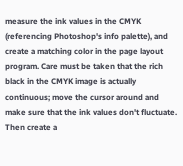measure the ink values in the CMYK (referencing Photoshop's info palette), and create a matching color in the page layout program. Care must be taken that the rich black in the CMYK image is actually continuous; move the cursor around and make sure that the ink values don't fluctuate. Then create a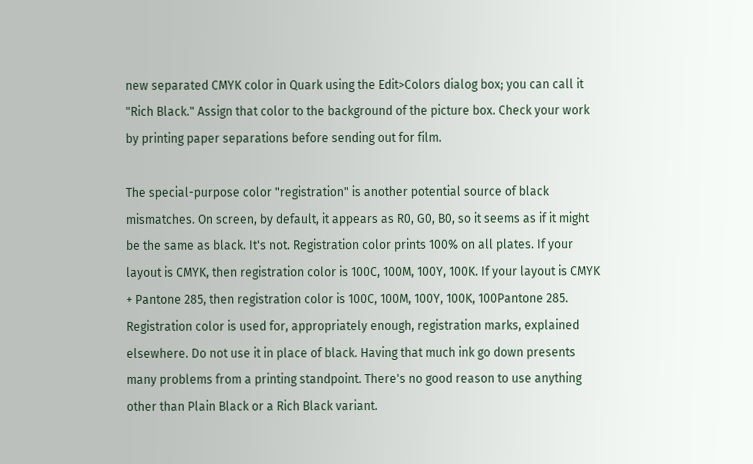new separated CMYK color in Quark using the Edit>Colors dialog box; you can call it "Rich Black." Assign that color to the background of the picture box. Check your work by printing paper separations before sending out for film.

The special-purpose color "registration" is another potential source of black mismatches. On screen, by default, it appears as R0, G0, B0, so it seems as if it might be the same as black. It's not. Registration color prints 100% on all plates. If your layout is CMYK, then registration color is 100C, 100M, 100Y, 100K. If your layout is CMYK + Pantone 285, then registration color is 100C, 100M, 100Y, 100K, 100Pantone 285. Registration color is used for, appropriately enough, registration marks, explained elsewhere. Do not use it in place of black. Having that much ink go down presents many problems from a printing standpoint. There's no good reason to use anything other than Plain Black or a Rich Black variant.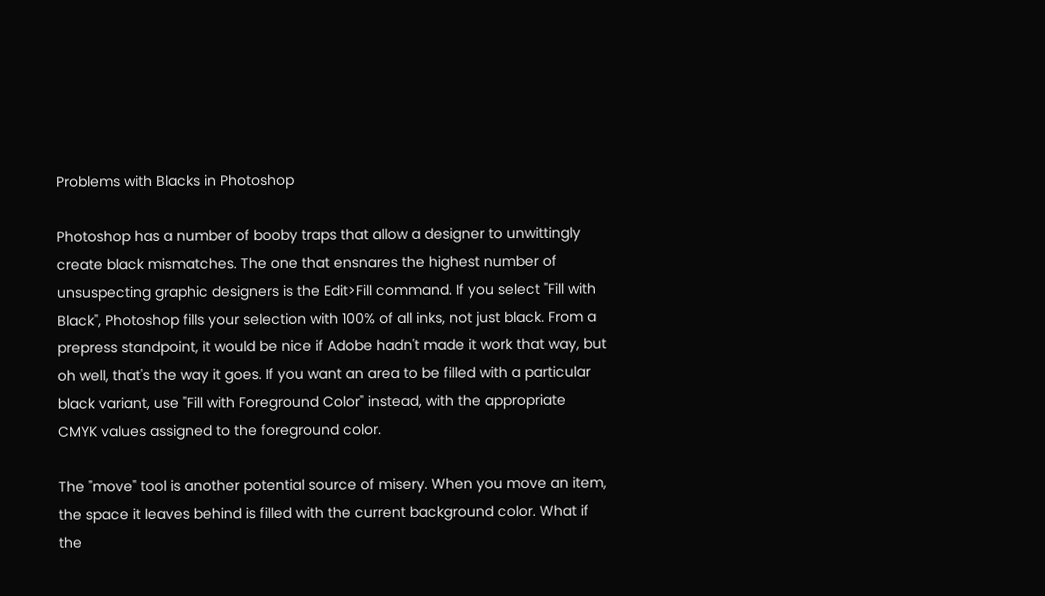Problems with Blacks in Photoshop

Photoshop has a number of booby traps that allow a designer to unwittingly create black mismatches. The one that ensnares the highest number of unsuspecting graphic designers is the Edit>Fill command. If you select "Fill with Black", Photoshop fills your selection with 100% of all inks, not just black. From a prepress standpoint, it would be nice if Adobe hadn't made it work that way, but oh well, that's the way it goes. If you want an area to be filled with a particular black variant, use "Fill with Foreground Color" instead, with the appropriate CMYK values assigned to the foreground color.

The "move" tool is another potential source of misery. When you move an item, the space it leaves behind is filled with the current background color. What if the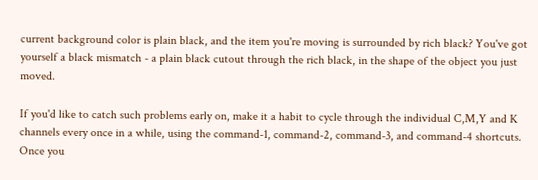current background color is plain black, and the item you're moving is surrounded by rich black? You've got yourself a black mismatch - a plain black cutout through the rich black, in the shape of the object you just moved.

If you'd like to catch such problems early on, make it a habit to cycle through the individual C,M,Y and K channels every once in a while, using the command-1, command-2, command-3, and command-4 shortcuts. Once you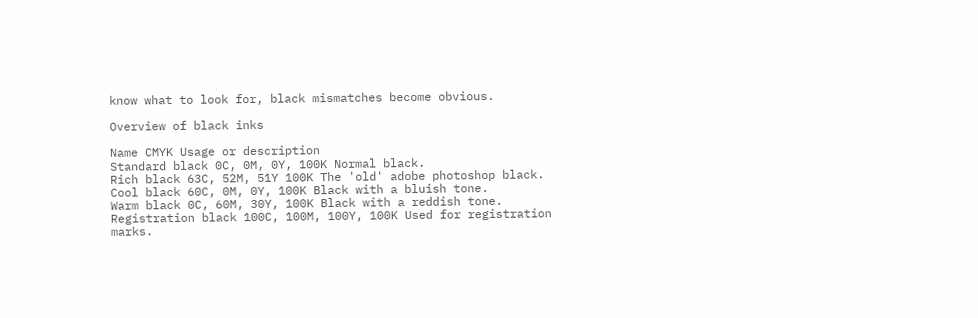know what to look for, black mismatches become obvious.

Overview of black inks

Name CMYK Usage or description
Standard black 0C, 0M, 0Y, 100K Normal black.
Rich black 63C, 52M, 51Y 100K The 'old' adobe photoshop black.
Cool black 60C, 0M, 0Y, 100K Black with a bluish tone.
Warm black 0C, 60M, 30Y, 100K Black with a reddish tone.
Registration black 100C, 100M, 100Y, 100K Used for registration marks.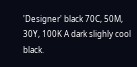'Designer' black 70C, 50M, 30Y, 100K A dark slighly cool black.